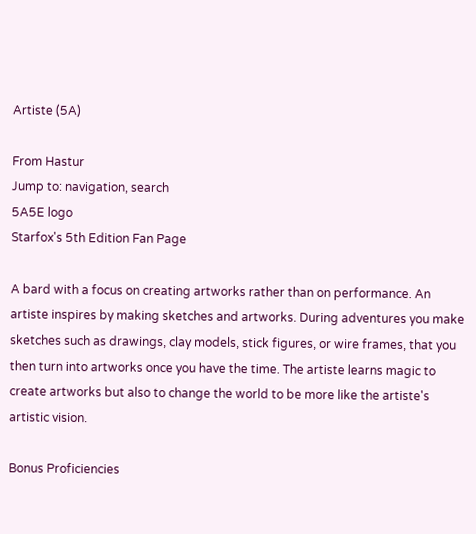Artiste (5A)

From Hastur
Jump to: navigation, search
5A5E logo
Starfox's 5th Edition Fan Page

A bard with a focus on creating artworks rather than on performance. An artiste inspires by making sketches and artworks. During adventures you make sketches such as drawings, clay models, stick figures, or wire frames, that you then turn into artworks once you have the time. The artiste learns magic to create artworks but also to change the world to be more like the artiste's artistic vision.

Bonus Proficiencies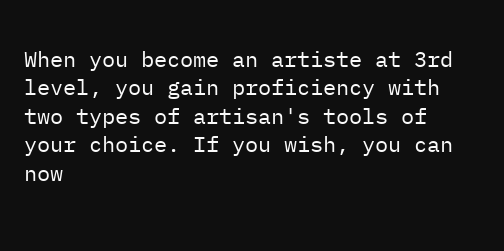When you become an artiste at 3rd level, you gain proficiency with two types of artisan's tools of your choice. If you wish, you can now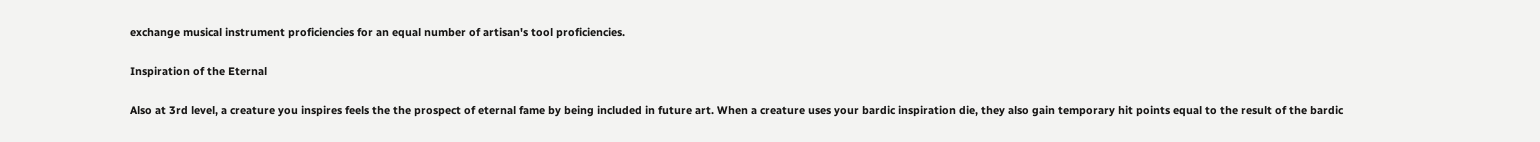exchange musical instrument proficiencies for an equal number of artisan's tool proficiencies.

Inspiration of the Eternal

Also at 3rd level, a creature you inspires feels the the prospect of eternal fame by being included in future art. When a creature uses your bardic inspiration die, they also gain temporary hit points equal to the result of the bardic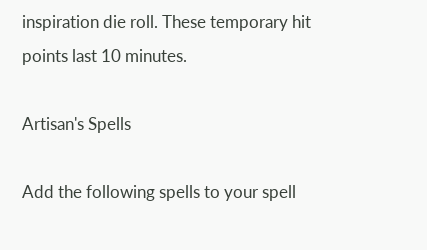inspiration die roll. These temporary hit points last 10 minutes.

Artisan's Spells

Add the following spells to your spell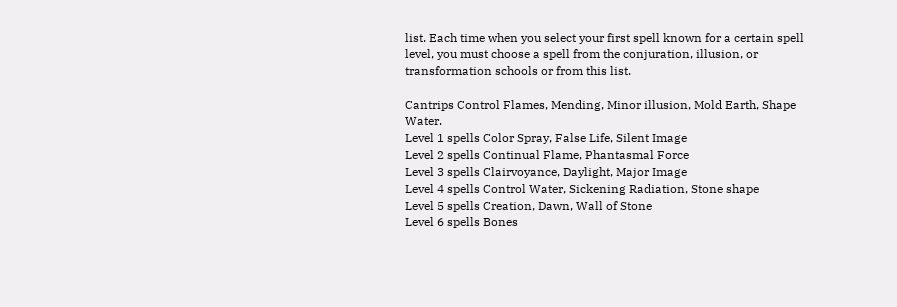list. Each time when you select your first spell known for a certain spell level, you must choose a spell from the conjuration, illusion, or transformation schools or from this list.

Cantrips Control Flames, Mending, Minor illusion, Mold Earth, Shape Water.
Level 1 spells Color Spray, False Life, Silent Image
Level 2 spells Continual Flame, Phantasmal Force
Level 3 spells Clairvoyance, Daylight, Major Image
Level 4 spells Control Water, Sickening Radiation, Stone shape
Level 5 spells Creation, Dawn, Wall of Stone
Level 6 spells Bones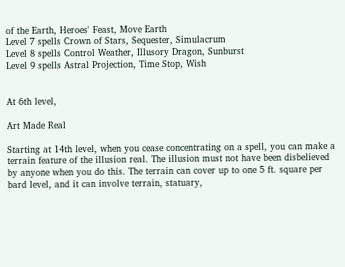of the Earth, Heroes' Feast, Move Earth
Level 7 spells Crown of Stars, Sequester, Simulacrum
Level 8 spells Control Weather, Illusory Dragon, Sunburst
Level 9 spells Astral Projection, Time Stop, Wish


At 6th level,

Art Made Real

Starting at 14th level, when you cease concentrating on a spell, you can make a terrain feature of the illusion real. The illusion must not have been disbelieved by anyone when you do this. The terrain can cover up to one 5 ft. square per bard level, and it can involve terrain, statuary,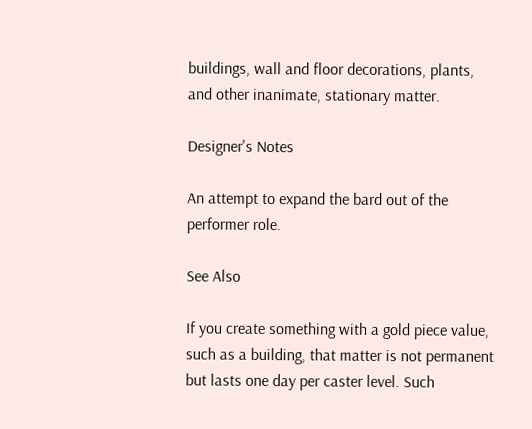buildings, wall and floor decorations, plants, and other inanimate, stationary matter.

Designer's Notes

An attempt to expand the bard out of the performer role.

See Also

If you create something with a gold piece value, such as a building, that matter is not permanent but lasts one day per caster level. Such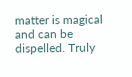matter is magical and can be dispelled. Truly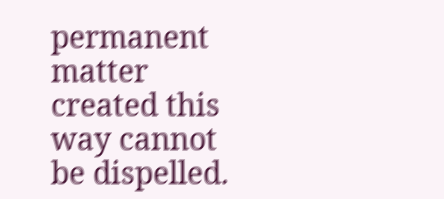permanent matter created this way cannot be dispelled.